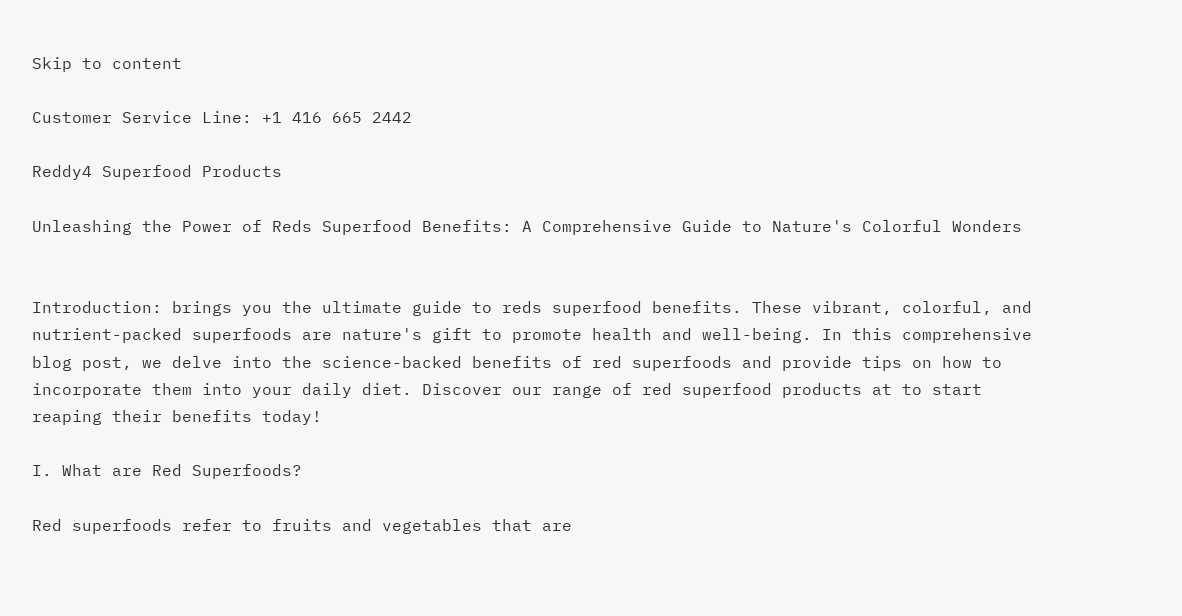Skip to content

Customer Service Line: +1 416 665 2442

Reddy4 Superfood Products

Unleashing the Power of Reds Superfood Benefits: A Comprehensive Guide to Nature's Colorful Wonders


Introduction: brings you the ultimate guide to reds superfood benefits. These vibrant, colorful, and nutrient-packed superfoods are nature's gift to promote health and well-being. In this comprehensive blog post, we delve into the science-backed benefits of red superfoods and provide tips on how to incorporate them into your daily diet. Discover our range of red superfood products at to start reaping their benefits today!

I. What are Red Superfoods?

Red superfoods refer to fruits and vegetables that are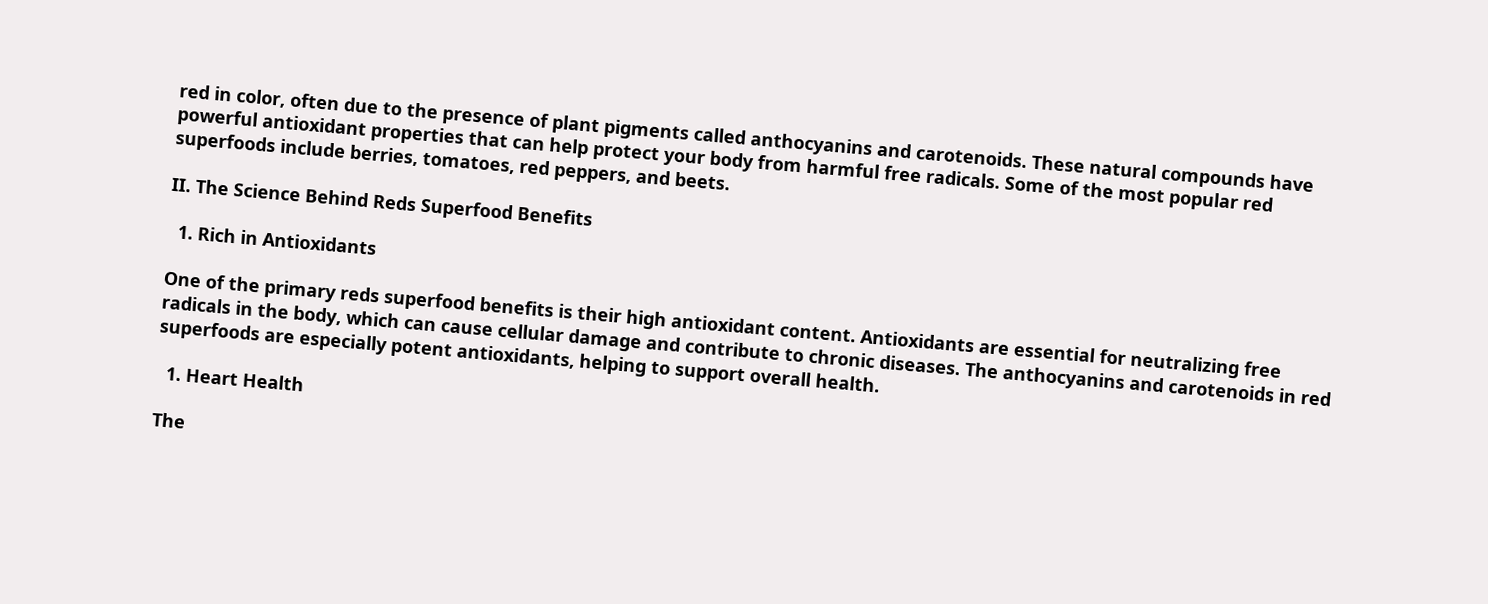red in color, often due to the presence of plant pigments called anthocyanins and carotenoids. These natural compounds have powerful antioxidant properties that can help protect your body from harmful free radicals. Some of the most popular red superfoods include berries, tomatoes, red peppers, and beets.

II. The Science Behind Reds Superfood Benefits

  1. Rich in Antioxidants

One of the primary reds superfood benefits is their high antioxidant content. Antioxidants are essential for neutralizing free radicals in the body, which can cause cellular damage and contribute to chronic diseases. The anthocyanins and carotenoids in red superfoods are especially potent antioxidants, helping to support overall health.

  1. Heart Health

The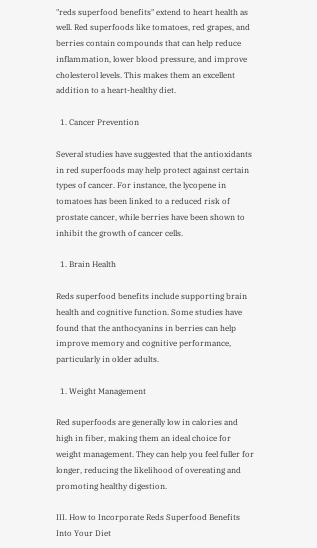"reds superfood benefits" extend to heart health as well. Red superfoods like tomatoes, red grapes, and berries contain compounds that can help reduce inflammation, lower blood pressure, and improve cholesterol levels. This makes them an excellent addition to a heart-healthy diet.

  1. Cancer Prevention

Several studies have suggested that the antioxidants in red superfoods may help protect against certain types of cancer. For instance, the lycopene in tomatoes has been linked to a reduced risk of prostate cancer, while berries have been shown to inhibit the growth of cancer cells.

  1. Brain Health

Reds superfood benefits include supporting brain health and cognitive function. Some studies have found that the anthocyanins in berries can help improve memory and cognitive performance, particularly in older adults.

  1. Weight Management

Red superfoods are generally low in calories and high in fiber, making them an ideal choice for weight management. They can help you feel fuller for longer, reducing the likelihood of overeating and promoting healthy digestion.

III. How to Incorporate Reds Superfood Benefits Into Your Diet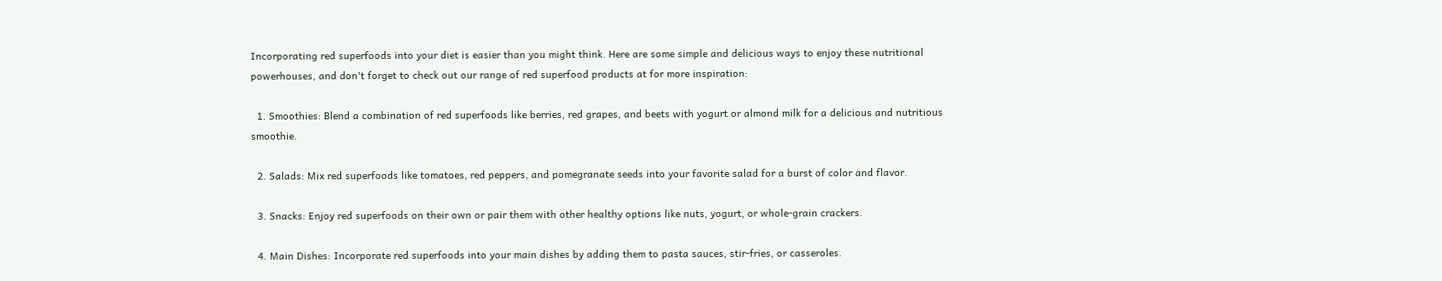Incorporating red superfoods into your diet is easier than you might think. Here are some simple and delicious ways to enjoy these nutritional powerhouses, and don't forget to check out our range of red superfood products at for more inspiration:

  1. Smoothies: Blend a combination of red superfoods like berries, red grapes, and beets with yogurt or almond milk for a delicious and nutritious smoothie.

  2. Salads: Mix red superfoods like tomatoes, red peppers, and pomegranate seeds into your favorite salad for a burst of color and flavor.

  3. Snacks: Enjoy red superfoods on their own or pair them with other healthy options like nuts, yogurt, or whole-grain crackers.

  4. Main Dishes: Incorporate red superfoods into your main dishes by adding them to pasta sauces, stir-fries, or casseroles.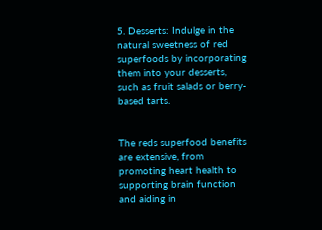5. Desserts: Indulge in the natural sweetness of red superfoods by incorporating them into your desserts, such as fruit salads or berry-based tarts.


The reds superfood benefits are extensive, from promoting heart health to supporting brain function and aiding in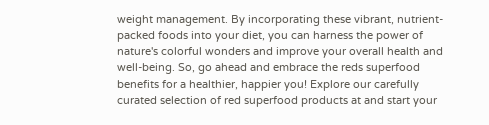weight management. By incorporating these vibrant, nutrient-packed foods into your diet, you can harness the power of nature's colorful wonders and improve your overall health and well-being. So, go ahead and embrace the reds superfood benefits for a healthier, happier you! Explore our carefully curated selection of red superfood products at and start your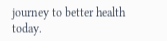journey to better health today.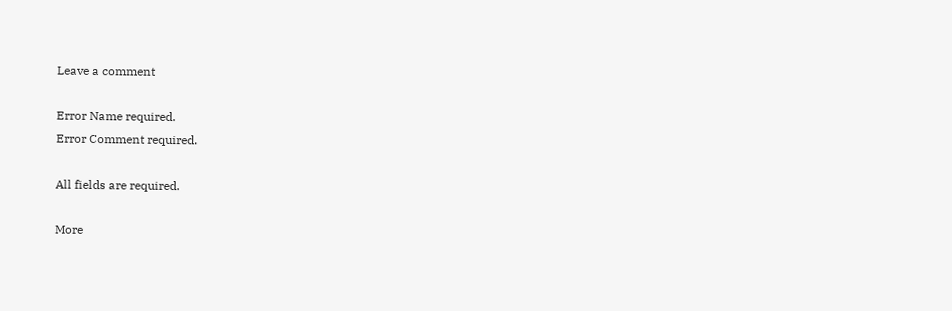Leave a comment

Error Name required.
Error Comment required.

All fields are required.

More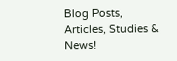Blog Posts, Articles, Studies & News!